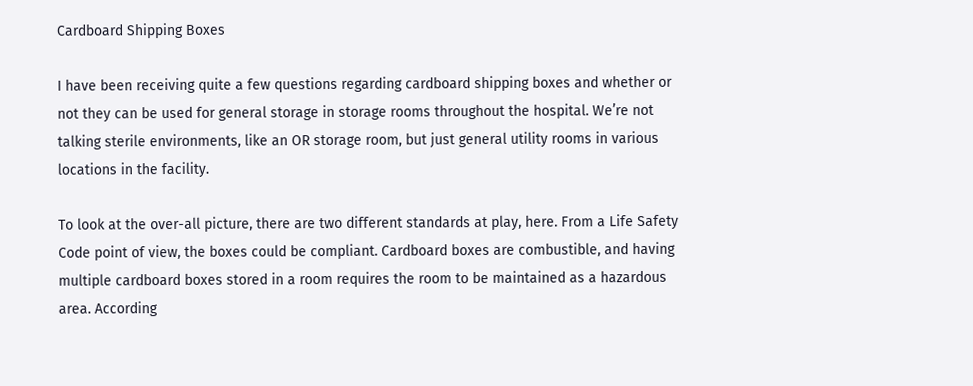Cardboard Shipping Boxes

I have been receiving quite a few questions regarding cardboard shipping boxes and whether or not they can be used for general storage in storage rooms throughout the hospital. We’re not talking sterile environments, like an OR storage room, but just general utility rooms in various locations in the facility.

To look at the over-all picture, there are two different standards at play, here. From a Life Safety Code point of view, the boxes could be compliant. Cardboard boxes are combustible, and having multiple cardboard boxes stored in a room requires the room to be maintained as a hazardous area. According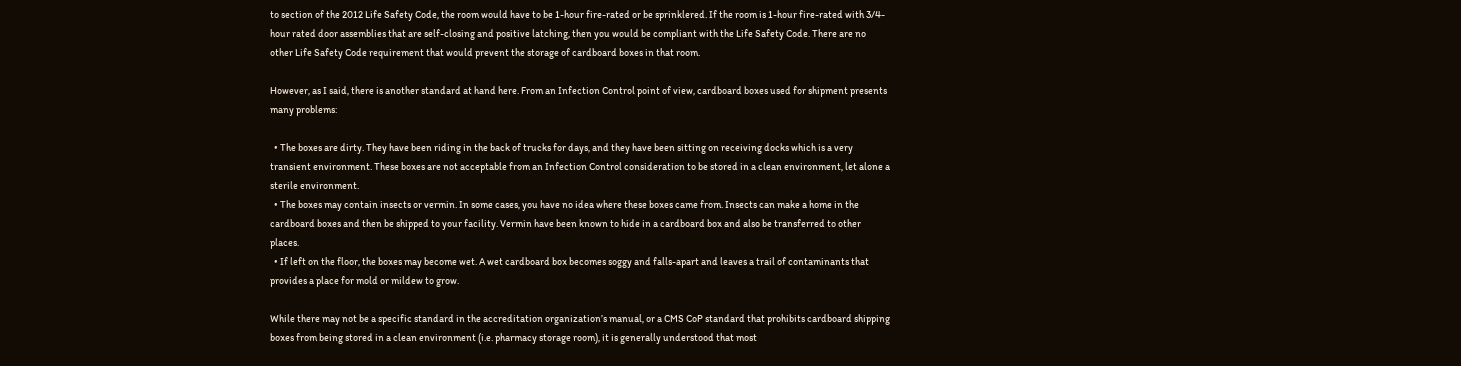to section of the 2012 Life Safety Code, the room would have to be 1-hour fire-rated or be sprinklered. If the room is 1-hour fire-rated with 3/4-hour rated door assemblies that are self-closing and positive latching, then you would be compliant with the Life Safety Code. There are no other Life Safety Code requirement that would prevent the storage of cardboard boxes in that room.

However, as I said, there is another standard at hand here. From an Infection Control point of view, cardboard boxes used for shipment presents many problems:

  • The boxes are dirty. They have been riding in the back of trucks for days, and they have been sitting on receiving docks which is a very transient environment. These boxes are not acceptable from an Infection Control consideration to be stored in a clean environment, let alone a sterile environment.
  • The boxes may contain insects or vermin. In some cases, you have no idea where these boxes came from. Insects can make a home in the cardboard boxes and then be shipped to your facility. Vermin have been known to hide in a cardboard box and also be transferred to other places.
  • If left on the floor, the boxes may become wet. A wet cardboard box becomes soggy and falls-apart and leaves a trail of contaminants that provides a place for mold or mildew to grow.

While there may not be a specific standard in the accreditation organization’s manual, or a CMS CoP standard that prohibits cardboard shipping boxes from being stored in a clean environment (i.e. pharmacy storage room), it is generally understood that most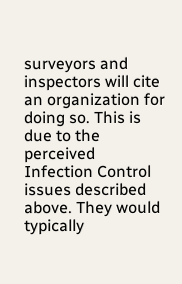surveyors and inspectors will cite an organization for doing so. This is due to the perceived Infection Control issues described above. They would typically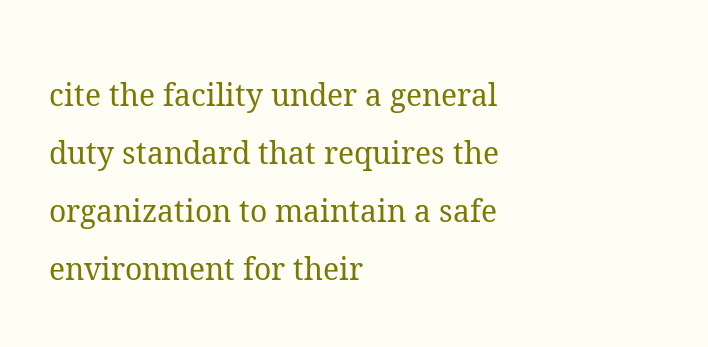cite the facility under a general duty standard that requires the organization to maintain a safe environment for their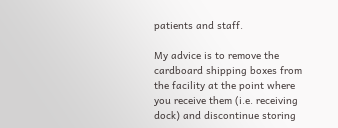patients and staff.

My advice is to remove the cardboard shipping boxes from the facility at the point where you receive them (i.e. receiving dock) and discontinue storing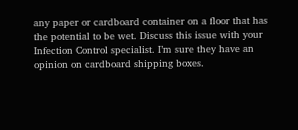any paper or cardboard container on a floor that has the potential to be wet. Discuss this issue with your Infection Control specialist. I’m sure they have an opinion on cardboard shipping boxes.